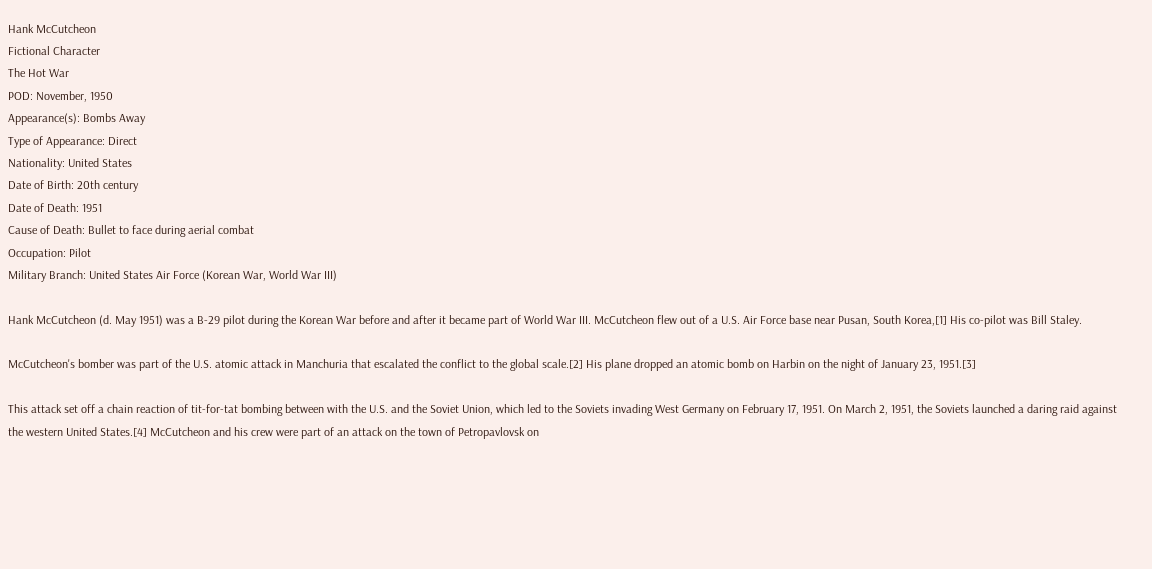Hank McCutcheon
Fictional Character
The Hot War
POD: November, 1950
Appearance(s): Bombs Away
Type of Appearance: Direct
Nationality: United States
Date of Birth: 20th century
Date of Death: 1951
Cause of Death: Bullet to face during aerial combat
Occupation: Pilot
Military Branch: United States Air Force (Korean War, World War III)

Hank McCutcheon (d. May 1951) was a B-29 pilot during the Korean War before and after it became part of World War III. McCutcheon flew out of a U.S. Air Force base near Pusan, South Korea,[1] His co-pilot was Bill Staley.

McCutcheon's bomber was part of the U.S. atomic attack in Manchuria that escalated the conflict to the global scale.[2] His plane dropped an atomic bomb on Harbin on the night of January 23, 1951.[3]

This attack set off a chain reaction of tit-for-tat bombing between with the U.S. and the Soviet Union, which led to the Soviets invading West Germany on February 17, 1951. On March 2, 1951, the Soviets launched a daring raid against the western United States.[4] McCutcheon and his crew were part of an attack on the town of Petropavlovsk on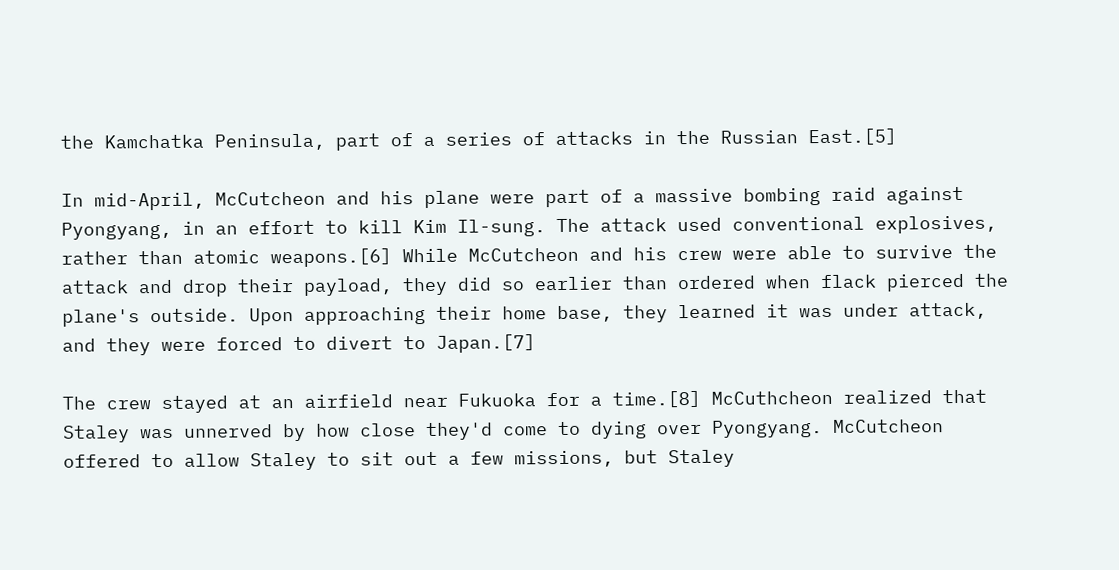the Kamchatka Peninsula, part of a series of attacks in the Russian East.[5]

In mid-April, McCutcheon and his plane were part of a massive bombing raid against Pyongyang, in an effort to kill Kim Il-sung. The attack used conventional explosives, rather than atomic weapons.[6] While McCutcheon and his crew were able to survive the attack and drop their payload, they did so earlier than ordered when flack pierced the plane's outside. Upon approaching their home base, they learned it was under attack, and they were forced to divert to Japan.[7]

The crew stayed at an airfield near Fukuoka for a time.[8] McCuthcheon realized that Staley was unnerved by how close they'd come to dying over Pyongyang. McCutcheon offered to allow Staley to sit out a few missions, but Staley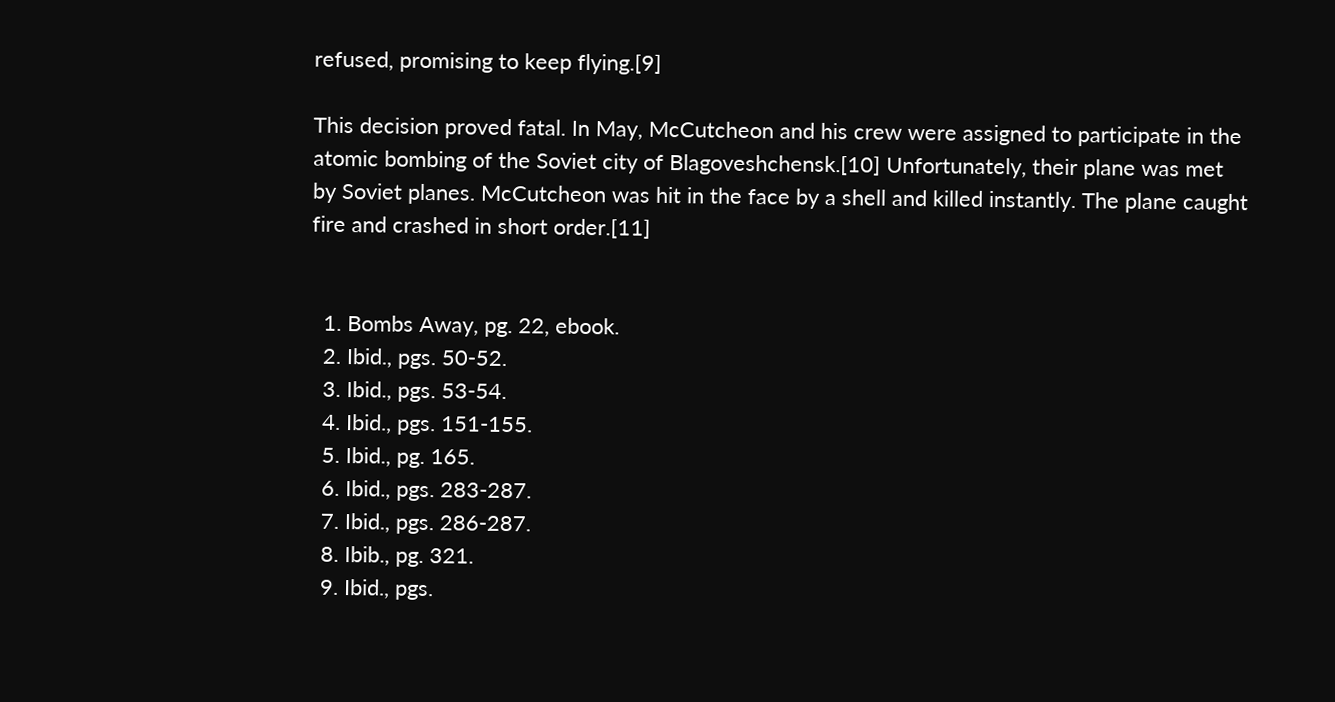refused, promising to keep flying.[9]

This decision proved fatal. In May, McCutcheon and his crew were assigned to participate in the atomic bombing of the Soviet city of Blagoveshchensk.[10] Unfortunately, their plane was met by Soviet planes. McCutcheon was hit in the face by a shell and killed instantly. The plane caught fire and crashed in short order.[11]


  1. Bombs Away, pg. 22, ebook.
  2. Ibid., pgs. 50-52.
  3. Ibid., pgs. 53-54.
  4. Ibid., pgs. 151-155.
  5. Ibid., pg. 165.
  6. Ibid., pgs. 283-287.
  7. Ibid., pgs. 286-287.
  8. Ibib., pg. 321.
  9. Ibid., pgs.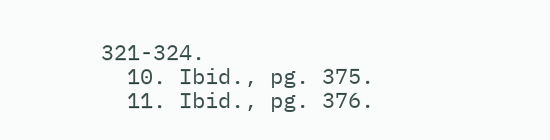321-324.
  10. Ibid., pg. 375.
  11. Ibid., pg. 376.